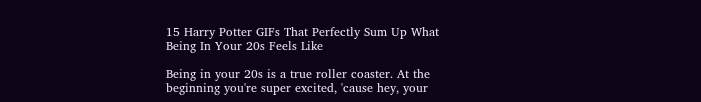15 Harry Potter GIFs That Perfectly Sum Up What Being In Your 20s Feels Like

Being in your 20s is a true roller coaster. At the beginning you're super excited, 'cause hey, your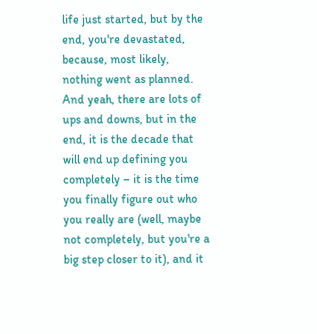life just started, but by the end, you're devastated, because, most likely, nothing went as planned. And yeah, there are lots of ups and downs, but in the end, it is the decade that will end up defining you completely – it is the time you finally figure out who you really are (well, maybe not completely, but you're a big step closer to it), and it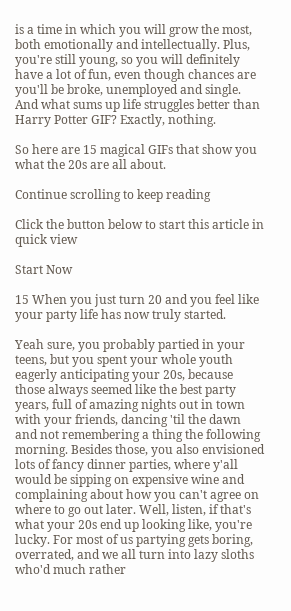is a time in which you will grow the most, both emotionally and intellectually. Plus, you're still young, so you will definitely have a lot of fun, even though chances are you'll be broke, unemployed and single. And what sums up life struggles better than Harry Potter GIF? Exactly, nothing.

So here are 15 magical GIFs that show you what the 20s are all about.

Continue scrolling to keep reading

Click the button below to start this article in quick view

Start Now

15 When you just turn 20 and you feel like your party life has now truly started.

Yeah sure, you probably partied in your teens, but you spent your whole youth eagerly anticipating your 20s, because those always seemed like the best party years, full of amazing nights out in town with your friends, dancing 'til the dawn and not remembering a thing the following morning. Besides those, you also envisioned lots of fancy dinner parties, where y'all would be sipping on expensive wine and complaining about how you can't agree on where to go out later. Well, listen, if that's what your 20s end up looking like, you're lucky. For most of us partying gets boring, overrated, and we all turn into lazy sloths who'd much rather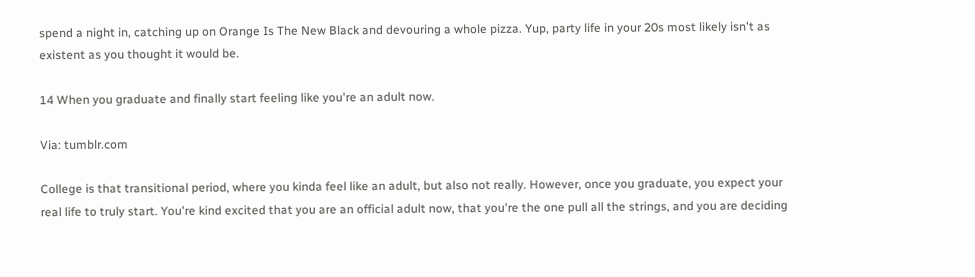spend a night in, catching up on Orange Is The New Black and devouring a whole pizza. Yup, party life in your 20s most likely isn't as existent as you thought it would be.

14 When you graduate and finally start feeling like you're an adult now.

Via: tumblr.com

College is that transitional period, where you kinda feel like an adult, but also not really. However, once you graduate, you expect your real life to truly start. You're kind excited that you are an official adult now, that you're the one pull all the strings, and you are deciding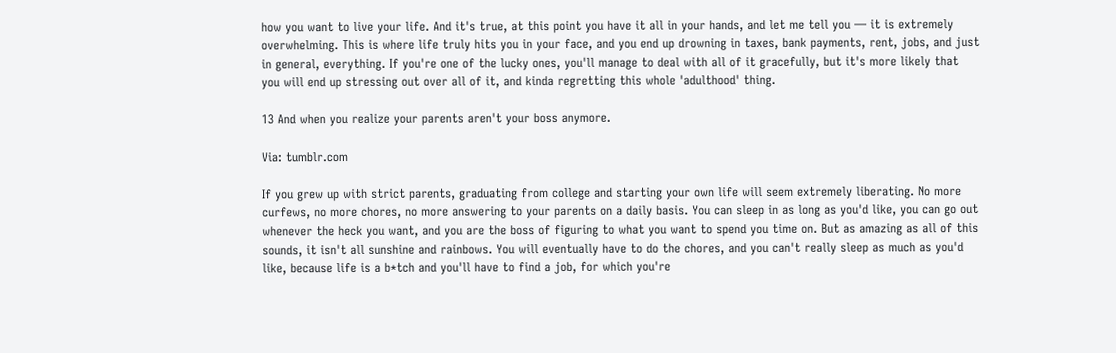how you want to live your life. And it's true, at this point you have it all in your hands, and let me tell you — it is extremely overwhelming. This is where life truly hits you in your face, and you end up drowning in taxes, bank payments, rent, jobs, and just in general, everything. If you're one of the lucky ones, you'll manage to deal with all of it gracefully, but it's more likely that you will end up stressing out over all of it, and kinda regretting this whole 'adulthood' thing.

13 And when you realize your parents aren't your boss anymore.

Via: tumblr.com

If you grew up with strict parents, graduating from college and starting your own life will seem extremely liberating. No more curfews, no more chores, no more answering to your parents on a daily basis. You can sleep in as long as you'd like, you can go out whenever the heck you want, and you are the boss of figuring to what you want to spend you time on. But as amazing as all of this sounds, it isn't all sunshine and rainbows. You will eventually have to do the chores, and you can't really sleep as much as you'd like, because life is a b*tch and you'll have to find a job, for which you're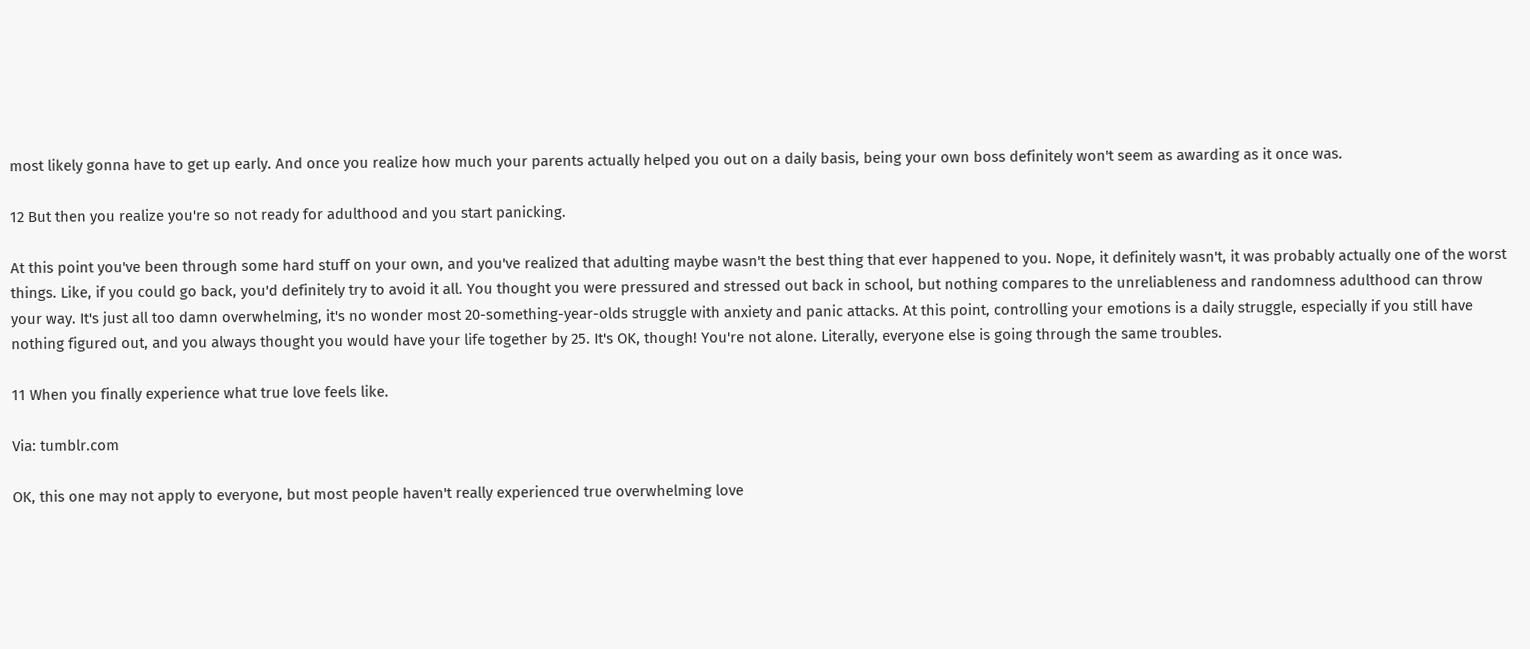most likely gonna have to get up early. And once you realize how much your parents actually helped you out on a daily basis, being your own boss definitely won't seem as awarding as it once was.

12 But then you realize you're so not ready for adulthood and you start panicking.

At this point you've been through some hard stuff on your own, and you've realized that adulting maybe wasn't the best thing that ever happened to you. Nope, it definitely wasn't, it was probably actually one of the worst things. Like, if you could go back, you'd definitely try to avoid it all. You thought you were pressured and stressed out back in school, but nothing compares to the unreliableness and randomness adulthood can throw your way. It's just all too damn overwhelming, it's no wonder most 20-something-year-olds struggle with anxiety and panic attacks. At this point, controlling your emotions is a daily struggle, especially if you still have nothing figured out, and you always thought you would have your life together by 25. It's OK, though! You're not alone. Literally, everyone else is going through the same troubles.

11 When you finally experience what true love feels like.

Via: tumblr.com

OK, this one may not apply to everyone, but most people haven't really experienced true overwhelming love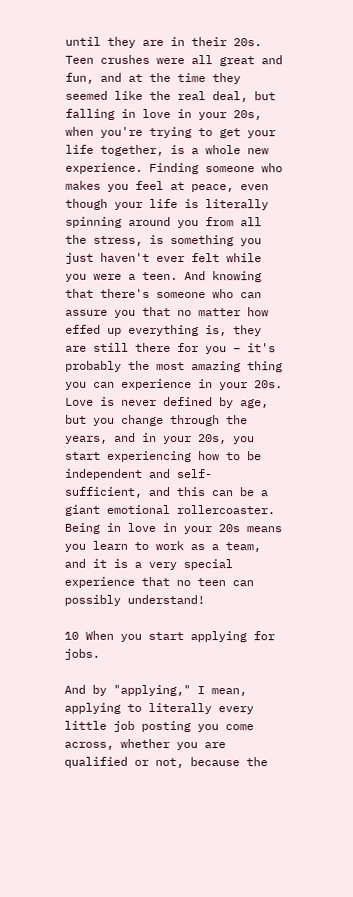until they are in their 20s. Teen crushes were all great and fun, and at the time they seemed like the real deal, but falling in love in your 20s, when you're trying to get your life together, is a whole new experience. Finding someone who makes you feel at peace, even though your life is literally spinning around you from all the stress, is something you just haven't ever felt while you were a teen. And knowing that there's someone who can assure you that no matter how effed up everything is, they are still there for you – it's probably the most amazing thing you can experience in your 20s. Love is never defined by age, but you change through the years, and in your 20s, you start experiencing how to be independent and self-sufficient, and this can be a giant emotional rollercoaster. Being in love in your 20s means you learn to work as a team, and it is a very special experience that no teen can possibly understand!

10 When you start applying for jobs.

And by "applying," I mean, applying to literally every little job posting you come across, whether you are qualified or not, because the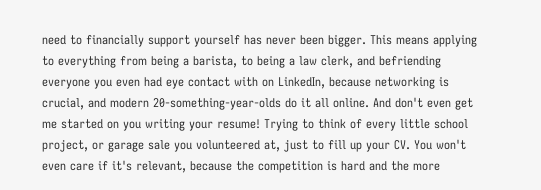need to financially support yourself has never been bigger. This means applying to everything from being a barista, to being a law clerk, and befriending everyone you even had eye contact with on LinkedIn, because networking is crucial, and modern 20-something-year-olds do it all online. And don't even get me started on you writing your resume! Trying to think of every little school project, or garage sale you volunteered at, just to fill up your CV. You won't even care if it's relevant, because the competition is hard and the more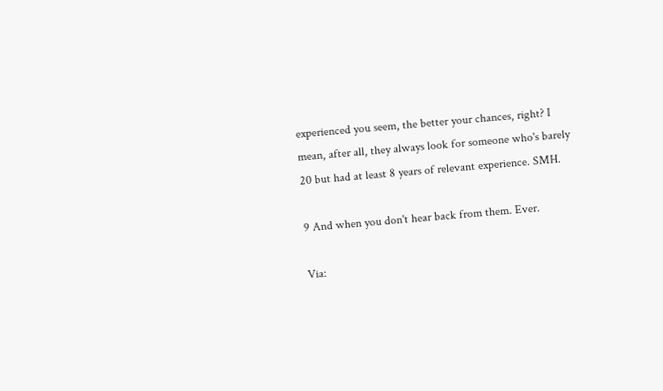experienced you seem, the better your chances, right? I mean, after all, they always look for someone who's barely 20 but had at least 8 years of relevant experience. SMH.

9 And when you don't hear back from them. Ever.

Via: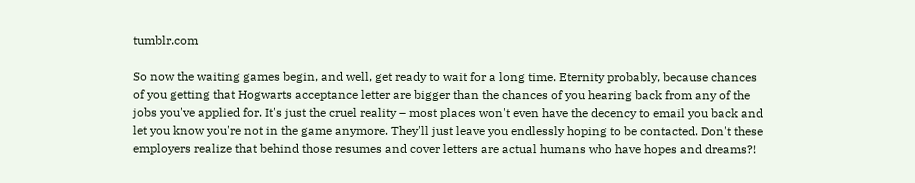tumblr.com

So now the waiting games begin, and well, get ready to wait for a long time. Eternity probably, because chances of you getting that Hogwarts acceptance letter are bigger than the chances of you hearing back from any of the jobs you've applied for. It's just the cruel reality – most places won't even have the decency to email you back and let you know you're not in the game anymore. They'll just leave you endlessly hoping to be contacted. Don't these employers realize that behind those resumes and cover letters are actual humans who have hopes and dreams?!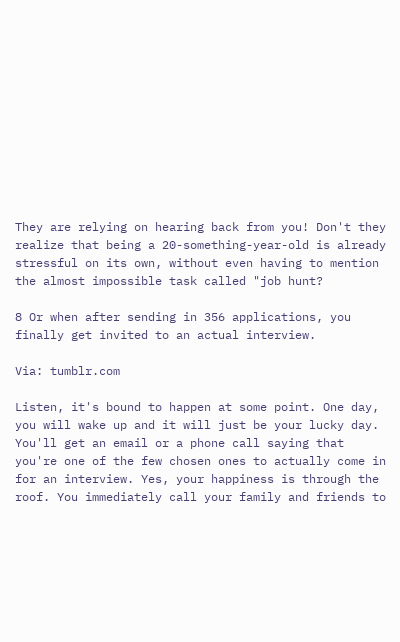They are relying on hearing back from you! Don't they realize that being a 20-something-year-old is already stressful on its own, without even having to mention the almost impossible task called "job hunt?

8 Or when after sending in 356 applications, you finally get invited to an actual interview.

Via: tumblr.com

Listen, it's bound to happen at some point. One day, you will wake up and it will just be your lucky day. You'll get an email or a phone call saying that you're one of the few chosen ones to actually come in for an interview. Yes, your happiness is through the roof. You immediately call your family and friends to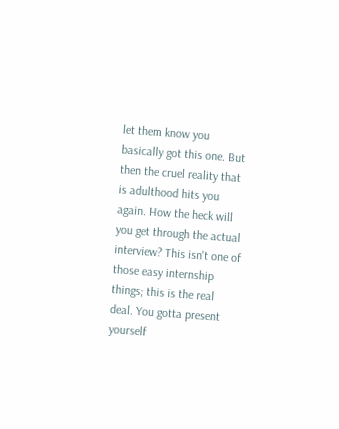let them know you basically got this one. But then the cruel reality that is adulthood hits you again. How the heck will you get through the actual interview? This isn't one of those easy internship things; this is the real deal. You gotta present yourself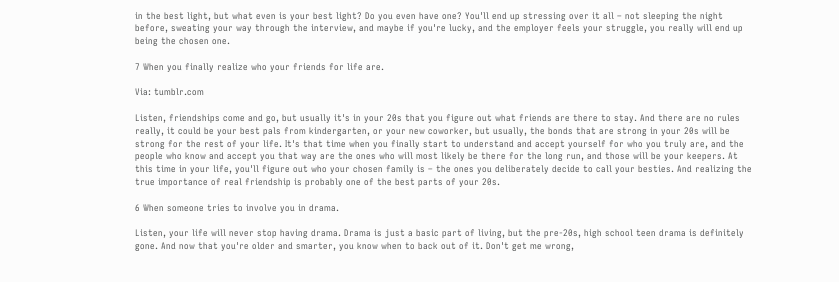in the best light, but what even is your best light? Do you even have one? You'll end up stressing over it all – not sleeping the night before, sweating your way through the interview, and maybe if you're lucky, and the employer feels your struggle, you really will end up being the chosen one.

7 When you finally realize who your friends for life are.

Via: tumblr.com

Listen, friendships come and go, but usually it's in your 20s that you figure out what friends are there to stay. And there are no rules really, it could be your best pals from kindergarten, or your new coworker, but usually, the bonds that are strong in your 20s will be strong for the rest of your life. It's that time when you finally start to understand and accept yourself for who you truly are, and the people who know and accept you that way are the ones who will most likely be there for the long run, and those will be your keepers. At this time in your life, you'll figure out who your chosen family is – the ones you deliberately decide to call your besties. And realizing the true importance of real friendship is probably one of the best parts of your 20s.

6 When someone tries to involve you in drama.

Listen, your life will never stop having drama. Drama is just a basic part of living, but the pre-20s, high school teen drama is definitely gone. And now that you're older and smarter, you know when to back out of it. Don't get me wrong,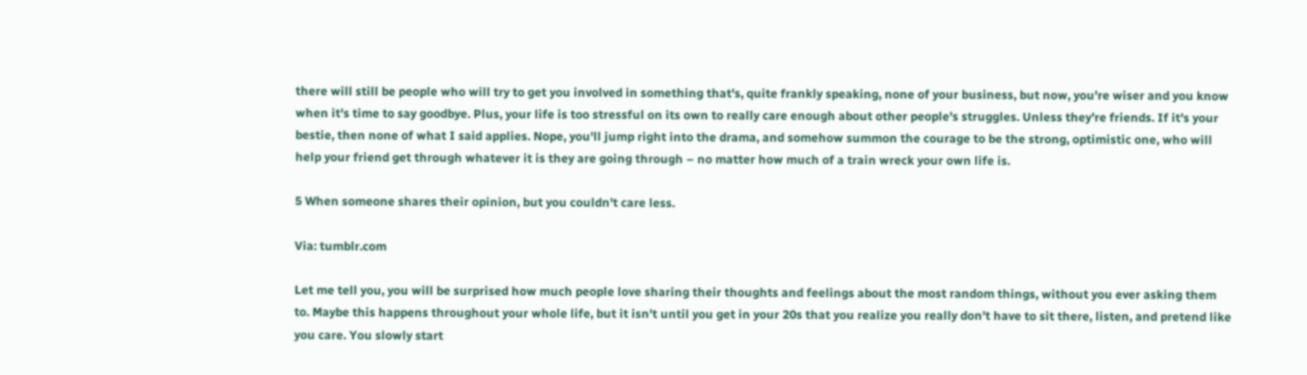there will still be people who will try to get you involved in something that's, quite frankly speaking, none of your business, but now, you're wiser and you know when it's time to say goodbye. Plus, your life is too stressful on its own to really care enough about other people's struggles. Unless they're friends. If it's your bestie, then none of what I said applies. Nope, you'll jump right into the drama, and somehow summon the courage to be the strong, optimistic one, who will help your friend get through whatever it is they are going through – no matter how much of a train wreck your own life is.

5 When someone shares their opinion, but you couldn't care less.

Via: tumblr.com

Let me tell you, you will be surprised how much people love sharing their thoughts and feelings about the most random things, without you ever asking them to. Maybe this happens throughout your whole life, but it isn't until you get in your 20s that you realize you really don't have to sit there, listen, and pretend like you care. You slowly start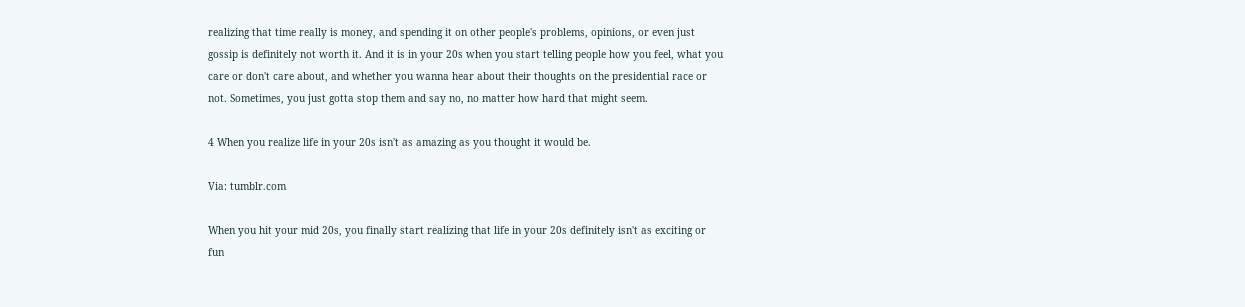realizing that time really is money, and spending it on other people's problems, opinions, or even just gossip is definitely not worth it. And it is in your 20s when you start telling people how you feel, what you care or don't care about, and whether you wanna hear about their thoughts on the presidential race or not. Sometimes, you just gotta stop them and say no, no matter how hard that might seem.

4 When you realize life in your 20s isn't as amazing as you thought it would be.

Via: tumblr.com

When you hit your mid 20s, you finally start realizing that life in your 20s definitely isn't as exciting or fun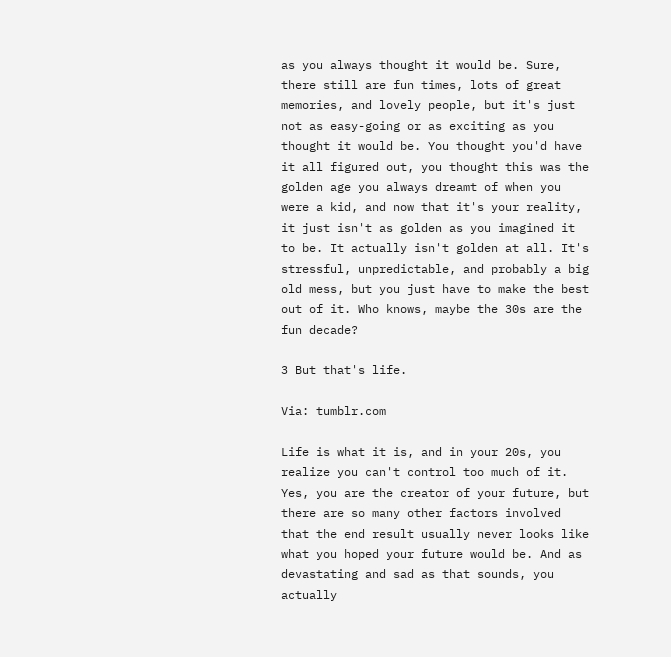as you always thought it would be. Sure, there still are fun times, lots of great memories, and lovely people, but it's just not as easy-going or as exciting as you thought it would be. You thought you'd have it all figured out, you thought this was the golden age you always dreamt of when you were a kid, and now that it's your reality, it just isn't as golden as you imagined it to be. It actually isn't golden at all. It's stressful, unpredictable, and probably a big old mess, but you just have to make the best out of it. Who knows, maybe the 30s are the fun decade?

3 But that's life.

Via: tumblr.com

Life is what it is, and in your 20s, you realize you can't control too much of it. Yes, you are the creator of your future, but there are so many other factors involved that the end result usually never looks like what you hoped your future would be. And as devastating and sad as that sounds, you actually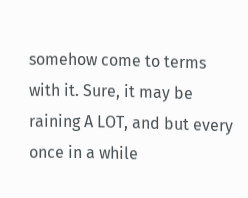somehow come to terms with it. Sure, it may be raining A LOT, and but every once in a while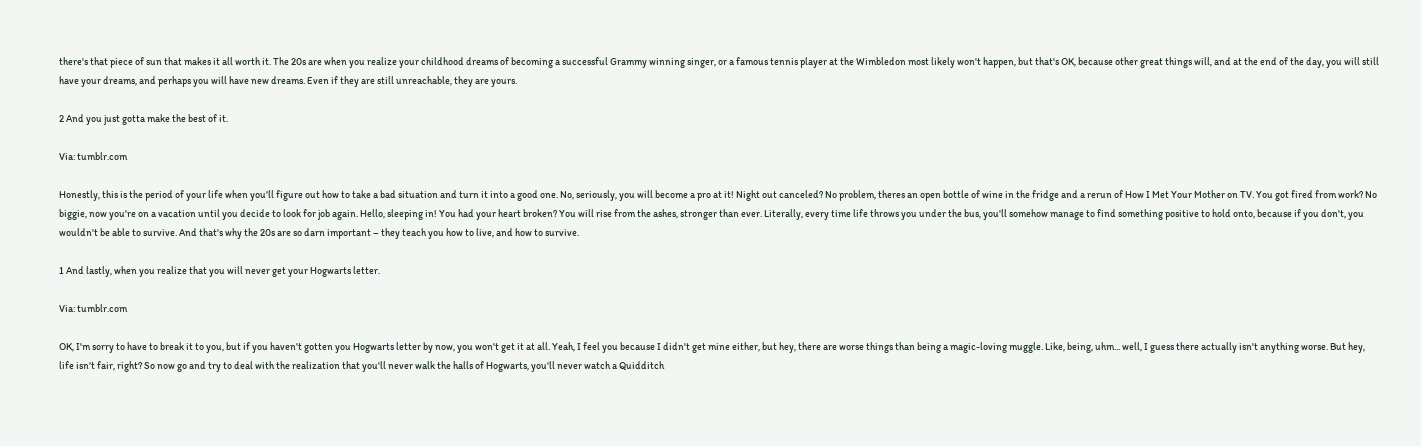there's that piece of sun that makes it all worth it. The 20s are when you realize your childhood dreams of becoming a successful Grammy winning singer, or a famous tennis player at the Wimbledon most likely won't happen, but that's OK, because other great things will, and at the end of the day, you will still have your dreams, and perhaps you will have new dreams. Even if they are still unreachable, they are yours.

2 And you just gotta make the best of it.

Via: tumblr.com

Honestly, this is the period of your life when you'll figure out how to take a bad situation and turn it into a good one. No, seriously, you will become a pro at it! Night out canceled? No problem, theres an open bottle of wine in the fridge and a rerun of How I Met Your Mother on TV. You got fired from work? No biggie, now you're on a vacation until you decide to look for job again. Hello, sleeping in! You had your heart broken? You will rise from the ashes, stronger than ever. Literally, every time life throws you under the bus, you'll somehow manage to find something positive to hold onto, because if you don't, you wouldn't be able to survive. And that's why the 20s are so darn important – they teach you how to live, and how to survive.

1 And lastly, when you realize that you will never get your Hogwarts letter.

Via: tumblr.com

OK, I'm sorry to have to break it to you, but if you haven't gotten you Hogwarts letter by now, you won't get it at all. Yeah, I feel you because I didn't get mine either, but hey, there are worse things than being a magic-loving muggle. Like, being, uhm... well, I guess there actually isn't anything worse. But hey, life isn't fair, right? So now go and try to deal with the realization that you'll never walk the halls of Hogwarts, you'll never watch a Quidditch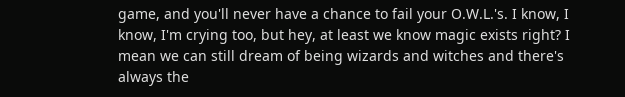game, and you'll never have a chance to fail your O.W.L.'s. I know, I know, I'm crying too, but hey, at least we know magic exists right? I mean we can still dream of being wizards and witches and there's always the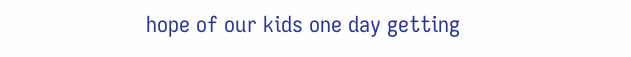hope of our kids one day getting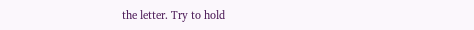the letter. Try to hold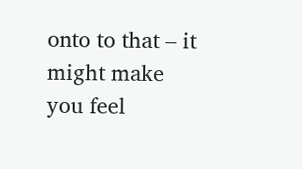onto to that – it might make you feel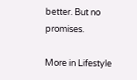better. But no promises.

More in Lifestyle